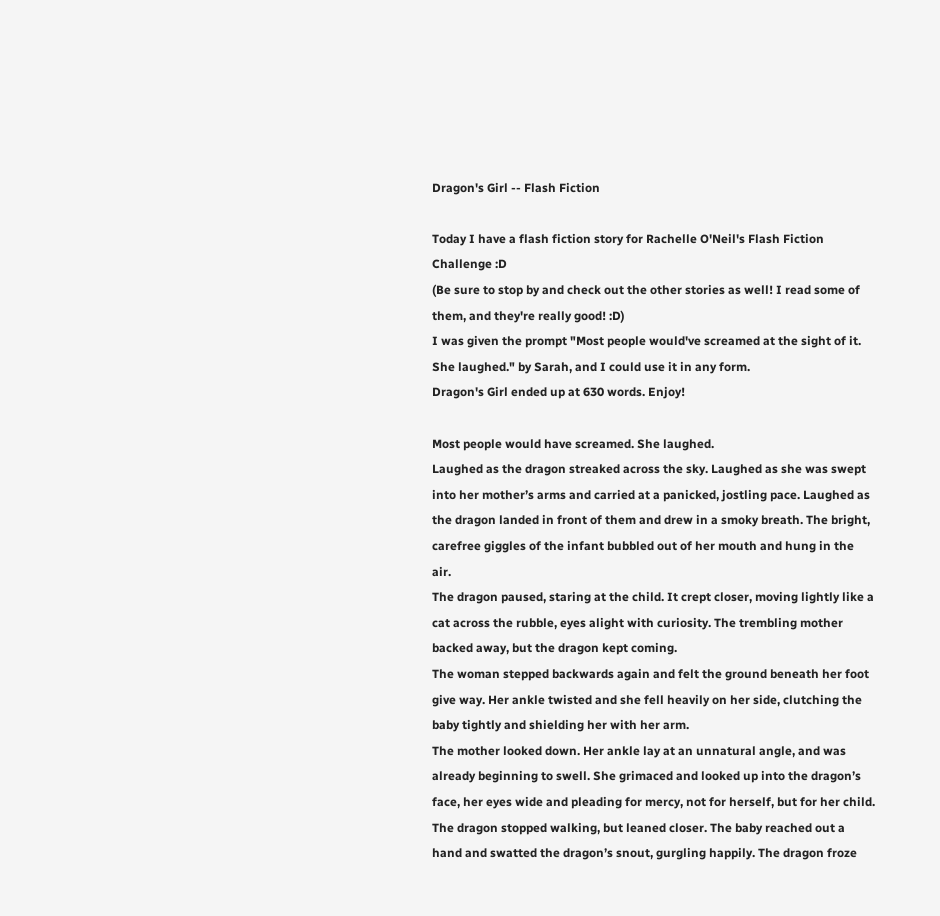Dragon's Girl -- Flash Fiction

Today I have a flash fiction story for Rachelle O'Neil's Flash Fiction Challenge :D
(Be sure to stop by and check out the other stories as well! I read some of them, and they're really good! :D)
I was given the prompt "Most people would've screamed at the sight of it. She laughed." by Sarah, and I could use it in any form.
Dragon's Girl ended up at 630 words. Enjoy!

Most people would have screamed. She laughed.
Laughed as the dragon streaked across the sky. Laughed as she was swept into her mother’s arms and carried at a panicked, jostling pace. Laughed as the dragon landed in front of them and drew in a smoky breath. The bright, carefree giggles of the infant bubbled out of her mouth and hung in the air.
The dragon paused, staring at the child. It crept closer, moving lightly like a cat across the rubble, eyes alight with curiosity. The trembling mother backed away, but the dragon kept coming.
The woman stepped backwards again and felt the ground beneath her foot give way. Her ankle twisted and she fell heavily on her side, clutching the baby tightly and shielding her with her arm.
The mother looked down. Her ankle lay at an unnatural angle, and was already beginning to swell. She grimaced and looked up into the dragon’s face, her eyes wide and pleading for mercy, not for herself, but for her child.
The dragon stopped walking, but leaned closer. The baby reached out a hand and swatted the dragon’s snout, gurgling happily. The dragon froze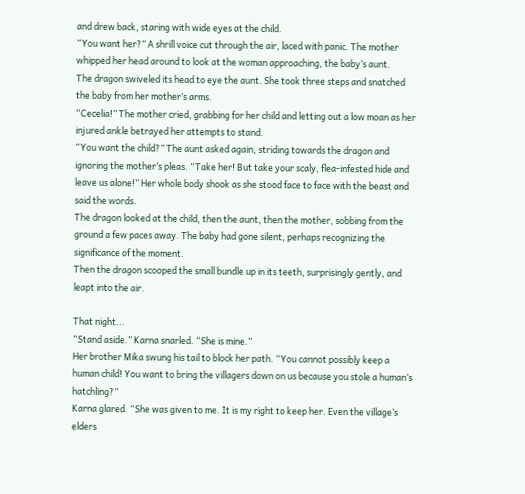and drew back, staring with wide eyes at the child.
“You want her?” A shrill voice cut through the air, laced with panic. The mother whipped her head around to look at the woman approaching, the baby’s aunt.
The dragon swiveled its head to eye the aunt. She took three steps and snatched the baby from her mother’s arms.
“Cecelia!” The mother cried, grabbing for her child and letting out a low moan as her injured ankle betrayed her attempts to stand.
“You want the child?” The aunt asked again, striding towards the dragon and ignoring the mother’s pleas. “Take her! But take your scaly, flea-infested hide and leave us alone!” Her whole body shook as she stood face to face with the beast and said the words.
The dragon looked at the child, then the aunt, then the mother, sobbing from the ground a few paces away. The baby had gone silent, perhaps recognizing the significance of the moment.
Then the dragon scooped the small bundle up in its teeth, surprisingly gently, and leapt into the air.

That night...
“Stand aside.” Karna snarled. “She is mine.”
Her brother Mika swung his tail to block her path. “You cannot possibly keep a human child! You want to bring the villagers down on us because you stole a human’s hatchling?”
Karna glared. “She was given to me. It is my right to keep her. Even the village’s elders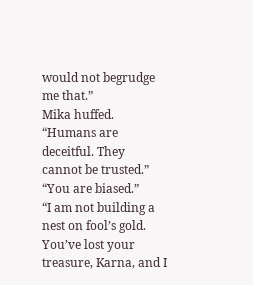would not begrudge me that.”
Mika huffed. “Humans are deceitful. They cannot be trusted.”
“You are biased.”
“I am not building a nest on fool’s gold. You’ve lost your treasure, Karna, and I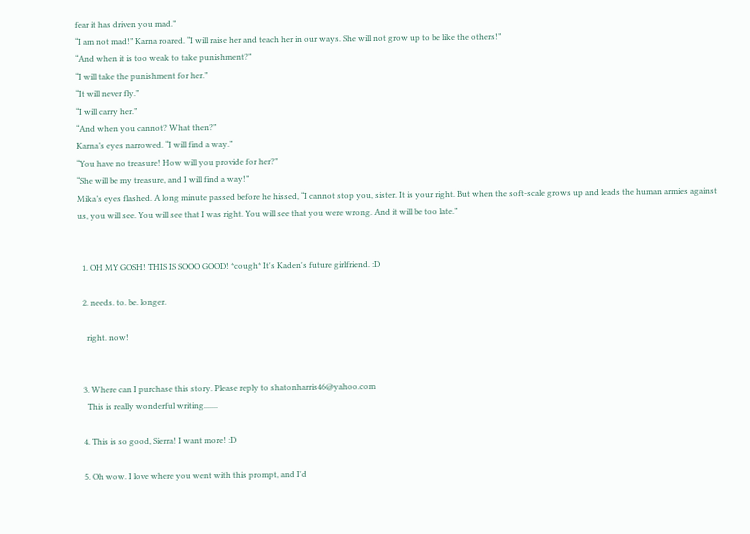fear it has driven you mad.”
“I am not mad!” Karna roared. “I will raise her and teach her in our ways. She will not grow up to be like the others!”
“And when it is too weak to take punishment?”
“I will take the punishment for her.”
“It will never fly.”
“I will carry her.”
“And when you cannot? What then?”
Karna’s eyes narrowed. “I will find a way.”
“You have no treasure! How will you provide for her?”
“She will be my treasure, and I will find a way!”
Mika’s eyes flashed. A long minute passed before he hissed, “I cannot stop you, sister. It is your right. But when the soft-scale grows up and leads the human armies against us, you will see. You will see that I was right. You will see that you were wrong. And it will be too late.”


  1. OH MY GOSH! THIS IS SOOO GOOD! *cough* It's Kaden's future girlfriend. :D

  2. needs. to. be. longer.

    right. now!


  3. Where can I purchase this story. Please reply to shatonharris46@yahoo.com
    This is really wonderful writing.......

  4. This is so good, Sierra! I want more! :D

  5. Oh wow. I love where you went with this prompt, and I'd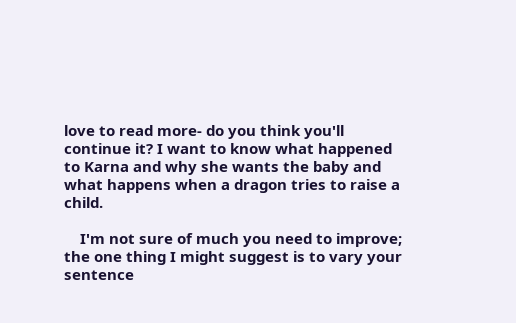love to read more- do you think you'll continue it? I want to know what happened to Karna and why she wants the baby and what happens when a dragon tries to raise a child.

    I'm not sure of much you need to improve; the one thing I might suggest is to vary your sentence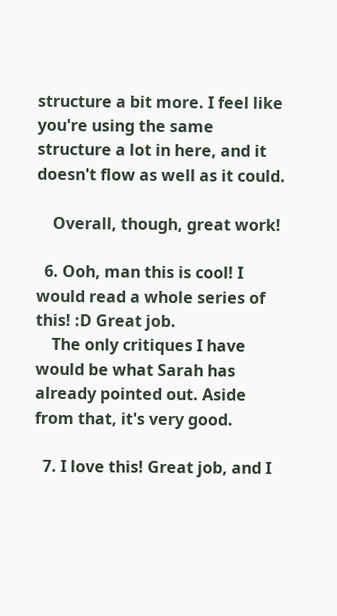structure a bit more. I feel like you're using the same structure a lot in here, and it doesn't flow as well as it could.

    Overall, though, great work!

  6. Ooh, man this is cool! I would read a whole series of this! :D Great job.
    The only critiques I have would be what Sarah has already pointed out. Aside from that, it's very good.

  7. I love this! Great job, and I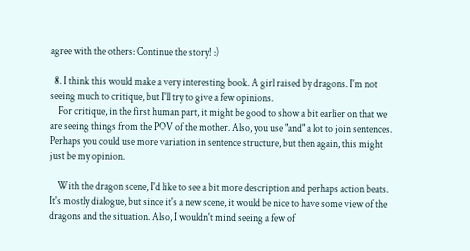agree with the others: Continue the story! :)

  8. I think this would make a very interesting book. A girl raised by dragons. I'm not seeing much to critique, but I'll try to give a few opinions.
    For critique, in the first human part, it might be good to show a bit earlier on that we are seeing things from the POV of the mother. Also, you use "and" a lot to join sentences. Perhaps you could use more variation in sentence structure, but then again, this might just be my opinion.

    With the dragon scene, I'd like to see a bit more description and perhaps action beats. It's mostly dialogue, but since it's a new scene, it would be nice to have some view of the dragons and the situation. Also, I wouldn't mind seeing a few of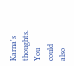Karna's thoughts. You could also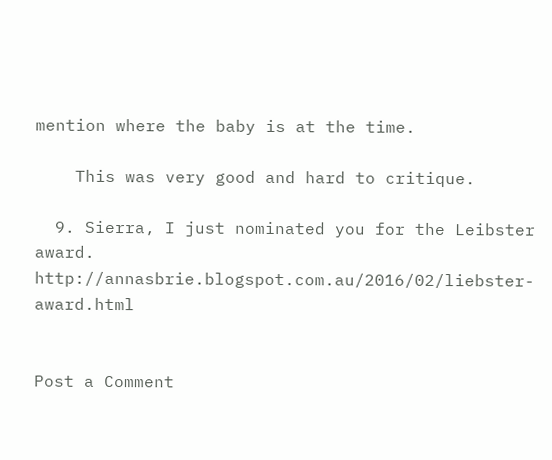mention where the baby is at the time.

    This was very good and hard to critique.

  9. Sierra, I just nominated you for the Leibster award. http://annasbrie.blogspot.com.au/2016/02/liebster-award.html


Post a Comment